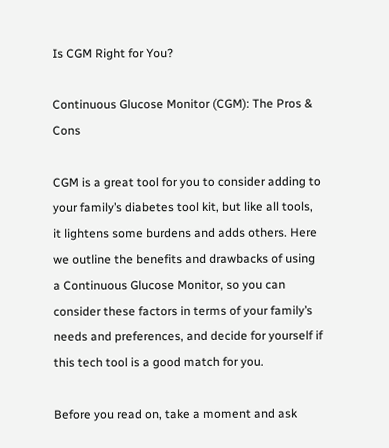Is CGM Right for You?

Continuous Glucose Monitor (CGM): The Pros & Cons

CGM is a great tool for you to consider adding to your family’s diabetes tool kit, but like all tools, it lightens some burdens and adds others. Here we outline the benefits and drawbacks of using a Continuous Glucose Monitor, so you can consider these factors in terms of your family’s needs and preferences, and decide for yourself if this tech tool is a good match for you.

Before you read on, take a moment and ask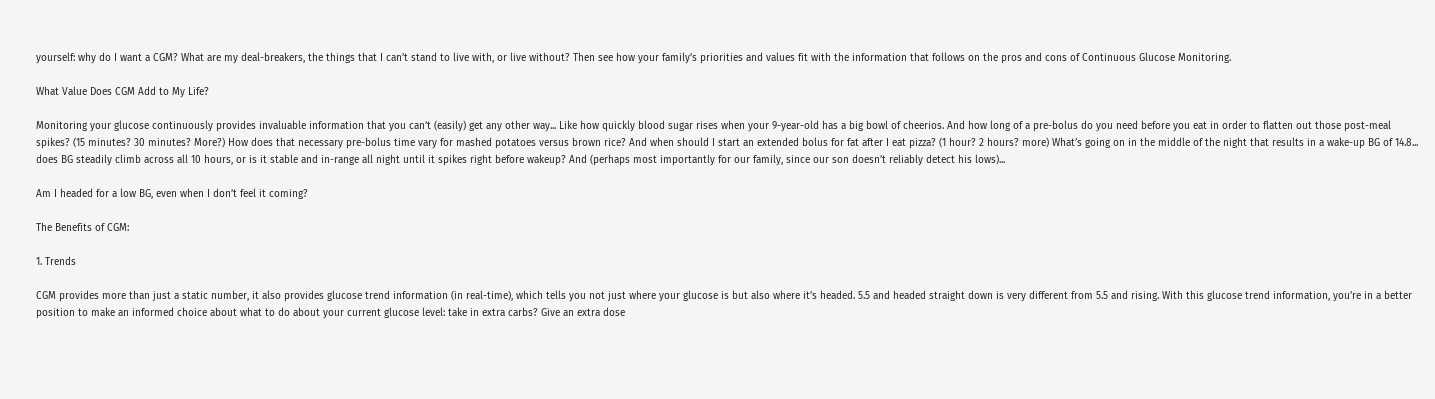yourself: why do I want a CGM? What are my deal-breakers, the things that I can’t stand to live with, or live without? Then see how your family’s priorities and values fit with the information that follows on the pros and cons of Continuous Glucose Monitoring.

What Value Does CGM Add to My Life?

Monitoring your glucose continuously provides invaluable information that you can’t (easily) get any other way... Like how quickly blood sugar rises when your 9-year-old has a big bowl of cheerios. And how long of a pre-bolus do you need before you eat in order to flatten out those post-meal spikes? (15 minutes? 30 minutes? More?) How does that necessary pre-bolus time vary for mashed potatoes versus brown rice? And when should I start an extended bolus for fat after I eat pizza? (1 hour? 2 hours? more) What’s going on in the middle of the night that results in a wake-up BG of 14.8... does BG steadily climb across all 10 hours, or is it stable and in-range all night until it spikes right before wakeup? And (perhaps most importantly for our family, since our son doesn’t reliably detect his lows)...

Am I headed for a low BG, even when I don’t feel it coming?

The Benefits of CGM:

1. Trends

CGM provides more than just a static number, it also provides glucose trend information (in real-time), which tells you not just where your glucose is but also where it’s headed. 5.5 and headed straight down is very different from 5.5 and rising. With this glucose trend information, you’re in a better position to make an informed choice about what to do about your current glucose level: take in extra carbs? Give an extra dose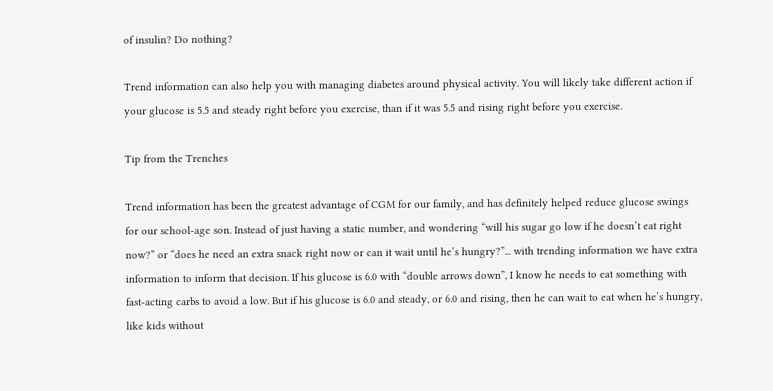of insulin? Do nothing?

Trend information can also help you with managing diabetes around physical activity. You will likely take different action if your glucose is 5.5 and steady right before you exercise, than if it was 5.5 and rising right before you exercise.

Tip from the Trenches

Trend information has been the greatest advantage of CGM for our family, and has definitely helped reduce glucose swings for our school-age son. Instead of just having a static number, and wondering “will his sugar go low if he doesn’t eat right now?” or “does he need an extra snack right now or can it wait until he’s hungry?”... with trending information we have extra information to inform that decision. If his glucose is 6.0 with “double arrows down”, I know he needs to eat something with fast-acting carbs to avoid a low. But if his glucose is 6.0 and steady, or 6.0 and rising, then he can wait to eat when he’s hungry, like kids without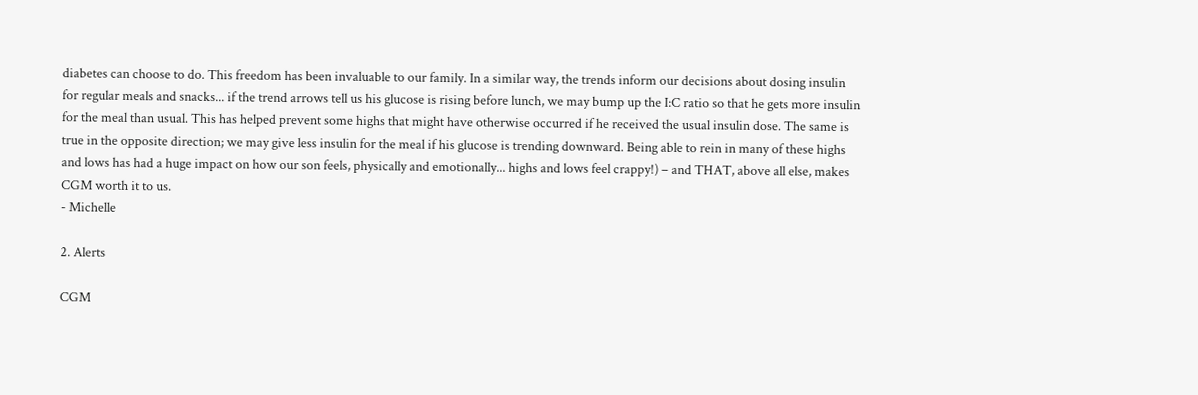diabetes can choose to do. This freedom has been invaluable to our family. In a similar way, the trends inform our decisions about dosing insulin for regular meals and snacks... if the trend arrows tell us his glucose is rising before lunch, we may bump up the I:C ratio so that he gets more insulin for the meal than usual. This has helped prevent some highs that might have otherwise occurred if he received the usual insulin dose. The same is true in the opposite direction; we may give less insulin for the meal if his glucose is trending downward. Being able to rein in many of these highs and lows has had a huge impact on how our son feels, physically and emotionally... highs and lows feel crappy!) – and THAT, above all else, makes CGM worth it to us.
- Michelle

2. Alerts

CGM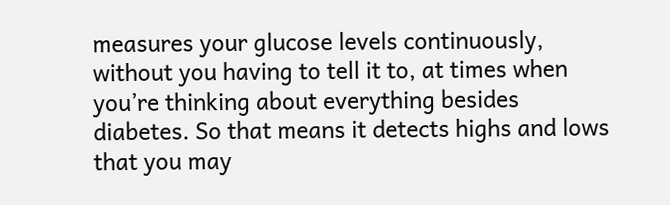measures your glucose levels continuously, without you having to tell it to, at times when you’re thinking about everything besides diabetes. So that means it detects highs and lows that you may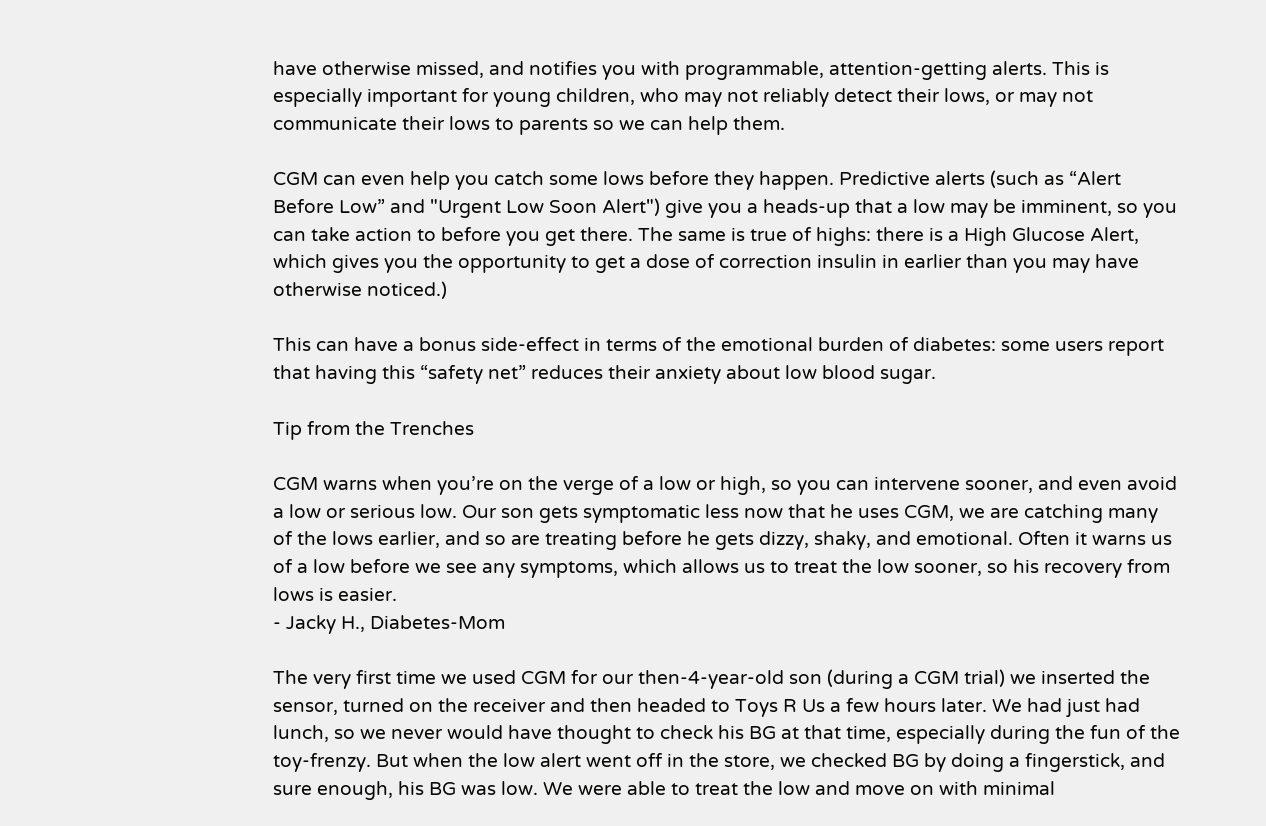have otherwise missed, and notifies you with programmable, attention-getting alerts. This is especially important for young children, who may not reliably detect their lows, or may not communicate their lows to parents so we can help them.

CGM can even help you catch some lows before they happen. Predictive alerts (such as “Alert Before Low” and "Urgent Low Soon Alert") give you a heads-up that a low may be imminent, so you can take action to before you get there. The same is true of highs: there is a High Glucose Alert, which gives you the opportunity to get a dose of correction insulin in earlier than you may have otherwise noticed.)

This can have a bonus side-effect in terms of the emotional burden of diabetes: some users report that having this “safety net” reduces their anxiety about low blood sugar.

Tip from the Trenches

CGM warns when you’re on the verge of a low or high, so you can intervene sooner, and even avoid a low or serious low. Our son gets symptomatic less now that he uses CGM, we are catching many of the lows earlier, and so are treating before he gets dizzy, shaky, and emotional. Often it warns us of a low before we see any symptoms, which allows us to treat the low sooner, so his recovery from lows is easier.
- Jacky H., Diabetes-Mom

The very first time we used CGM for our then-4-year-old son (during a CGM trial) we inserted the sensor, turned on the receiver and then headed to Toys R Us a few hours later. We had just had lunch, so we never would have thought to check his BG at that time, especially during the fun of the toy-frenzy. But when the low alert went off in the store, we checked BG by doing a fingerstick, and sure enough, his BG was low. We were able to treat the low and move on with minimal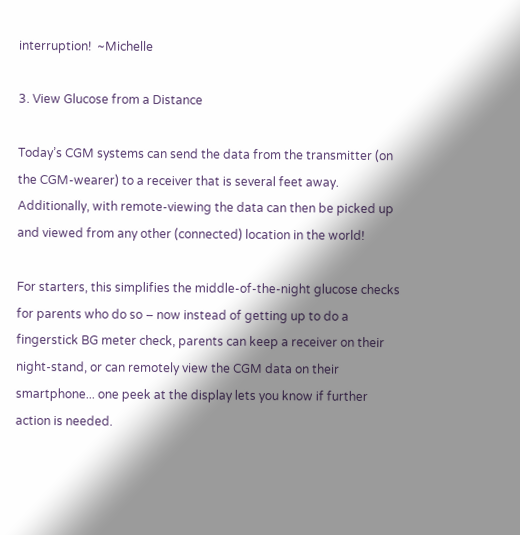interruption!  ~Michelle

3. View Glucose from a Distance

Today’s CGM systems can send the data from the transmitter (on the CGM-wearer) to a receiver that is several feet away. Additionally, with remote-viewing the data can then be picked up and viewed from any other (connected) location in the world!

For starters, this simplifies the middle-of-the-night glucose checks for parents who do so – now instead of getting up to do a fingerstick BG meter check, parents can keep a receiver on their night-stand, or can remotely view the CGM data on their smartphone... one peek at the display lets you know if further action is needed.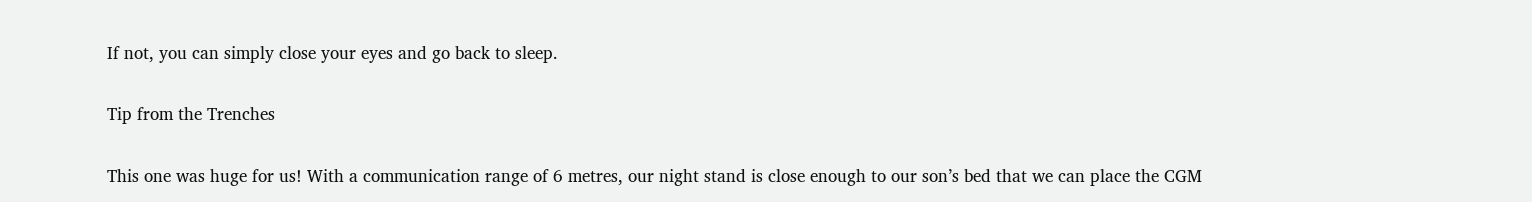If not, you can simply close your eyes and go back to sleep.

Tip from the Trenches

This one was huge for us! With a communication range of 6 metres, our night stand is close enough to our son’s bed that we can place the CGM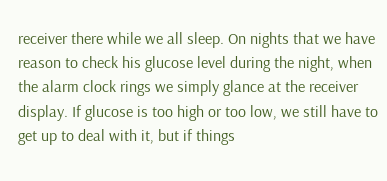receiver there while we all sleep. On nights that we have reason to check his glucose level during the night, when the alarm clock rings we simply glance at the receiver display. If glucose is too high or too low, we still have to get up to deal with it, but if things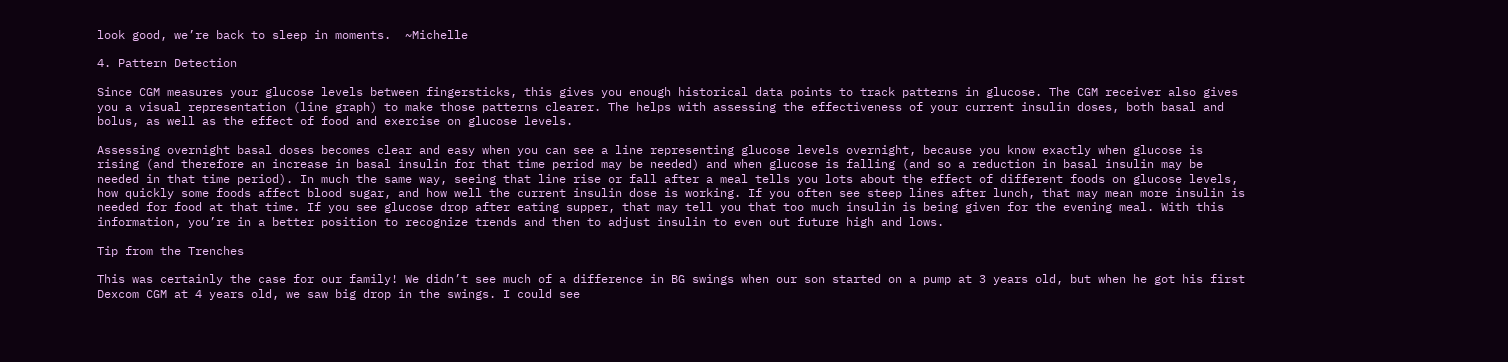look good, we’re back to sleep in moments.  ~Michelle

4. Pattern Detection

Since CGM measures your glucose levels between fingersticks, this gives you enough historical data points to track patterns in glucose. The CGM receiver also gives you a visual representation (line graph) to make those patterns clearer. The helps with assessing the effectiveness of your current insulin doses, both basal and bolus, as well as the effect of food and exercise on glucose levels.

Assessing overnight basal doses becomes clear and easy when you can see a line representing glucose levels overnight, because you know exactly when glucose is rising (and therefore an increase in basal insulin for that time period may be needed) and when glucose is falling (and so a reduction in basal insulin may be needed in that time period). In much the same way, seeing that line rise or fall after a meal tells you lots about the effect of different foods on glucose levels, how quickly some foods affect blood sugar, and how well the current insulin dose is working. If you often see steep lines after lunch, that may mean more insulin is needed for food at that time. If you see glucose drop after eating supper, that may tell you that too much insulin is being given for the evening meal. With this information, you’re in a better position to recognize trends and then to adjust insulin to even out future high and lows.

Tip from the Trenches

This was certainly the case for our family! We didn’t see much of a difference in BG swings when our son started on a pump at 3 years old, but when he got his first Dexcom CGM at 4 years old, we saw big drop in the swings. I could see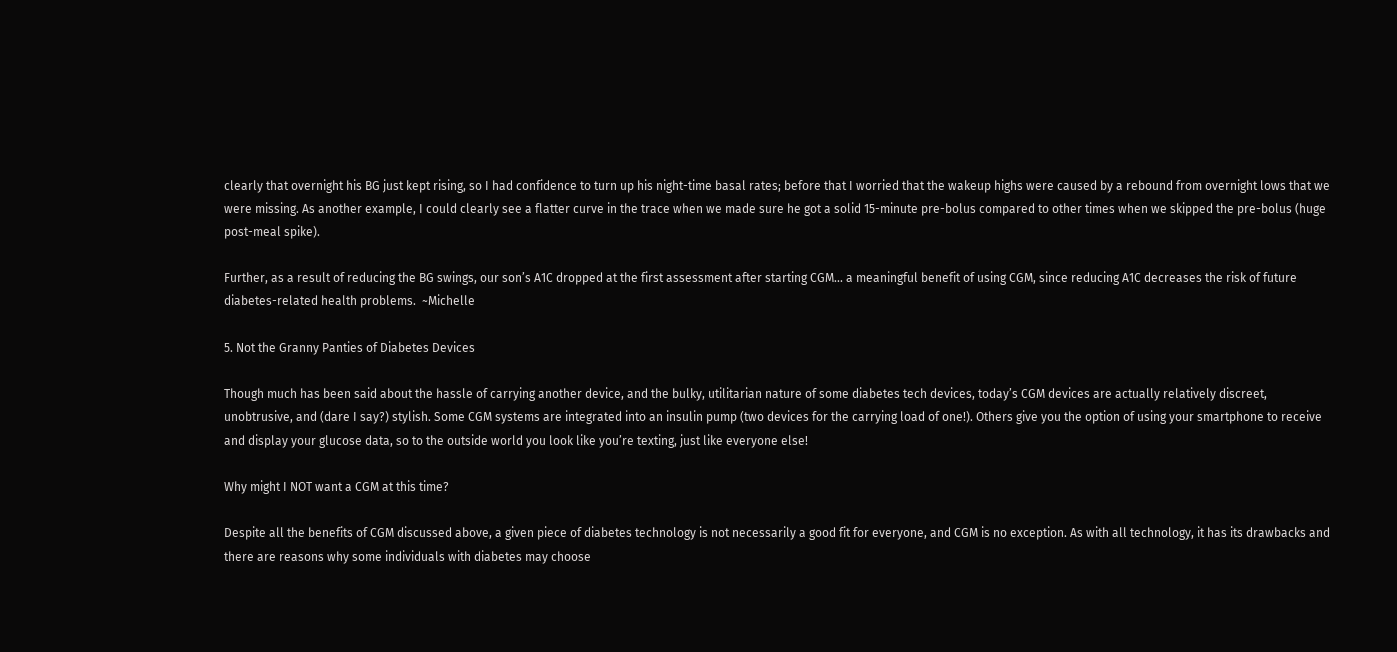clearly that overnight his BG just kept rising, so I had confidence to turn up his night-time basal rates; before that I worried that the wakeup highs were caused by a rebound from overnight lows that we were missing. As another example, I could clearly see a flatter curve in the trace when we made sure he got a solid 15-minute pre-bolus compared to other times when we skipped the pre-bolus (huge post-meal spike).

Further, as a result of reducing the BG swings, our son’s A1C dropped at the first assessment after starting CGM... a meaningful benefit of using CGM, since reducing A1C decreases the risk of future diabetes-related health problems.  ~Michelle

5. Not the Granny Panties of Diabetes Devices

Though much has been said about the hassle of carrying another device, and the bulky, utilitarian nature of some diabetes tech devices, today’s CGM devices are actually relatively discreet, unobtrusive, and (dare I say?) stylish. Some CGM systems are integrated into an insulin pump (two devices for the carrying load of one!). Others give you the option of using your smartphone to receive and display your glucose data, so to the outside world you look like you’re texting, just like everyone else!

Why might I NOT want a CGM at this time?

Despite all the benefits of CGM discussed above, a given piece of diabetes technology is not necessarily a good fit for everyone, and CGM is no exception. As with all technology, it has its drawbacks and there are reasons why some individuals with diabetes may choose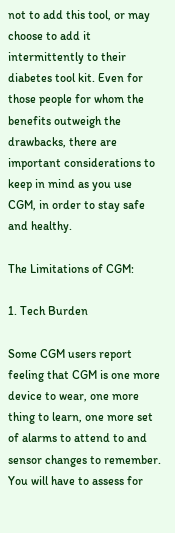not to add this tool, or may choose to add it intermittently to their diabetes tool kit. Even for those people for whom the benefits outweigh the drawbacks, there are important considerations to keep in mind as you use CGM, in order to stay safe and healthy.

The Limitations of CGM:

1. Tech Burden

Some CGM users report feeling that CGM is one more device to wear, one more thing to learn, one more set of alarms to attend to and sensor changes to remember. You will have to assess for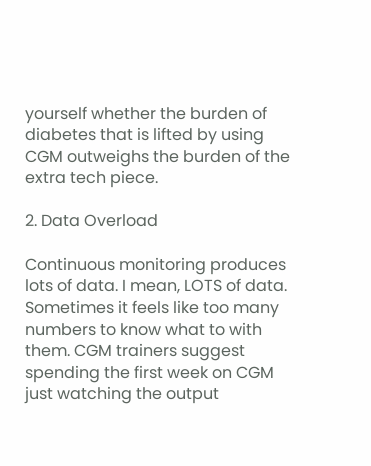yourself whether the burden of diabetes that is lifted by using CGM outweighs the burden of the extra tech piece.

2. Data Overload

Continuous monitoring produces lots of data. I mean, LOTS of data. Sometimes it feels like too many numbers to know what to with them. CGM trainers suggest spending the first week on CGM just watching the output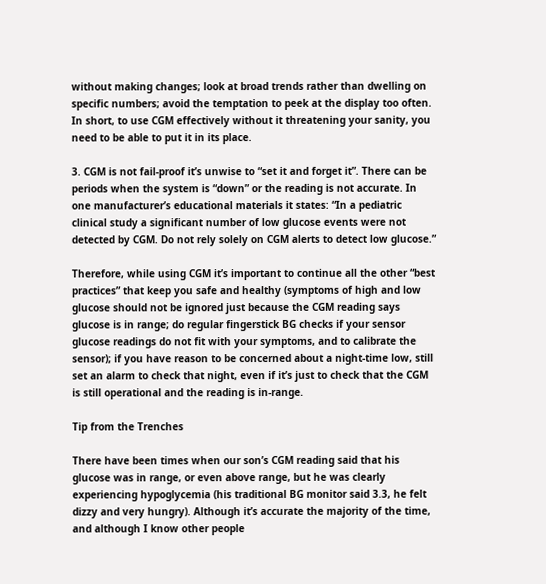without making changes; look at broad trends rather than dwelling on specific numbers; avoid the temptation to peek at the display too often. In short, to use CGM effectively without it threatening your sanity, you need to be able to put it in its place.

3. CGM is not fail-proof it’s unwise to “set it and forget it”. There can be periods when the system is “down” or the reading is not accurate. In one manufacturer’s educational materials it states: “In a pediatric clinical study a significant number of low glucose events were not detected by CGM. Do not rely solely on CGM alerts to detect low glucose.”

Therefore, while using CGM it’s important to continue all the other “best practices” that keep you safe and healthy (symptoms of high and low glucose should not be ignored just because the CGM reading says glucose is in range; do regular fingerstick BG checks if your sensor glucose readings do not fit with your symptoms, and to calibrate the sensor); if you have reason to be concerned about a night-time low, still set an alarm to check that night, even if it’s just to check that the CGM is still operational and the reading is in-range.

Tip from the Trenches

There have been times when our son’s CGM reading said that his glucose was in range, or even above range, but he was clearly experiencing hypoglycemia (his traditional BG monitor said 3.3, he felt dizzy and very hungry). Although it’s accurate the majority of the time, and although I know other people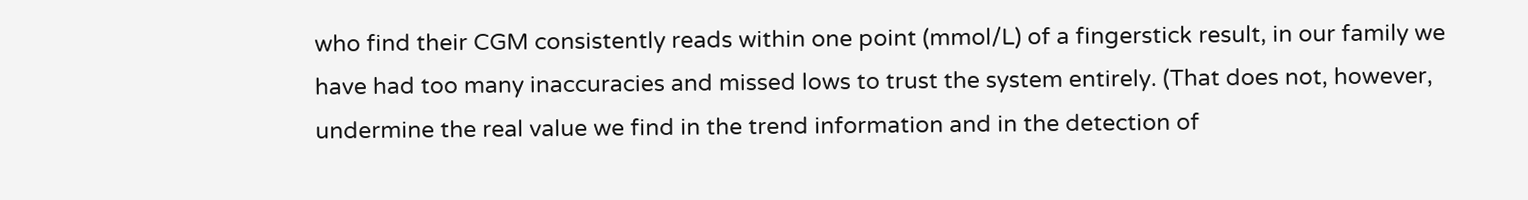who find their CGM consistently reads within one point (mmol/L) of a fingerstick result, in our family we have had too many inaccuracies and missed lows to trust the system entirely. (That does not, however, undermine the real value we find in the trend information and in the detection of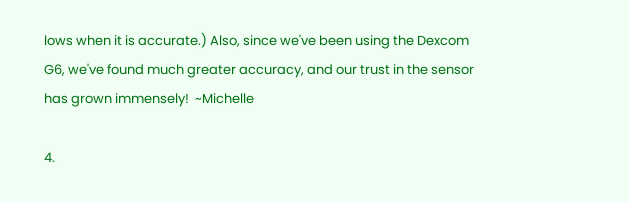lows when it is accurate.) Also, since we've been using the Dexcom G6, we've found much greater accuracy, and our trust in the sensor has grown immensely!  ~Michelle

4.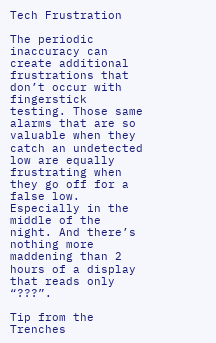Tech Frustration

The periodic inaccuracy can create additional frustrations that don’t occur with fingerstick testing. Those same alarms that are so valuable when they catch an undetected low are equally frustrating when they go off for a false low. Especially in the middle of the night. And there’s nothing more maddening than 2 hours of a display that reads only “???”.

Tip from the Trenches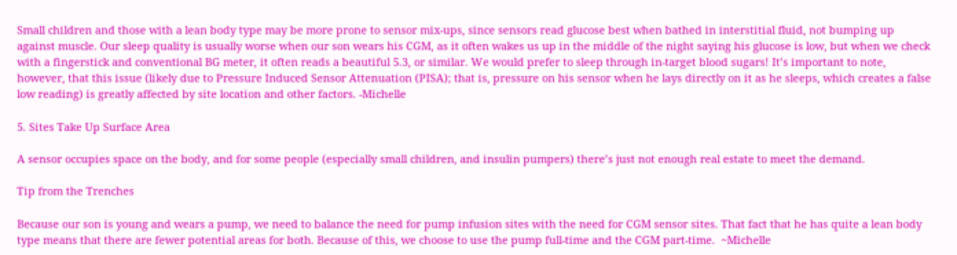Small children and those with a lean body type may be more prone to sensor mix-ups, since sensors read glucose best when bathed in interstitial fluid, not bumping up against muscle. Our sleep quality is usually worse when our son wears his CGM, as it often wakes us up in the middle of the night saying his glucose is low, but when we check with a fingerstick and conventional BG meter, it often reads a beautiful 5.3, or similar. We would prefer to sleep through in-target blood sugars! It’s important to note, however, that this issue (likely due to Pressure Induced Sensor Attenuation (PISA); that is, pressure on his sensor when he lays directly on it as he sleeps, which creates a false low reading) is greatly affected by site location and other factors. -Michelle

5. Sites Take Up Surface Area

A sensor occupies space on the body, and for some people (especially small children, and insulin pumpers) there’s just not enough real estate to meet the demand.

Tip from the Trenches

Because our son is young and wears a pump, we need to balance the need for pump infusion sites with the need for CGM sensor sites. That fact that he has quite a lean body type means that there are fewer potential areas for both. Because of this, we choose to use the pump full-time and the CGM part-time.  ~Michelle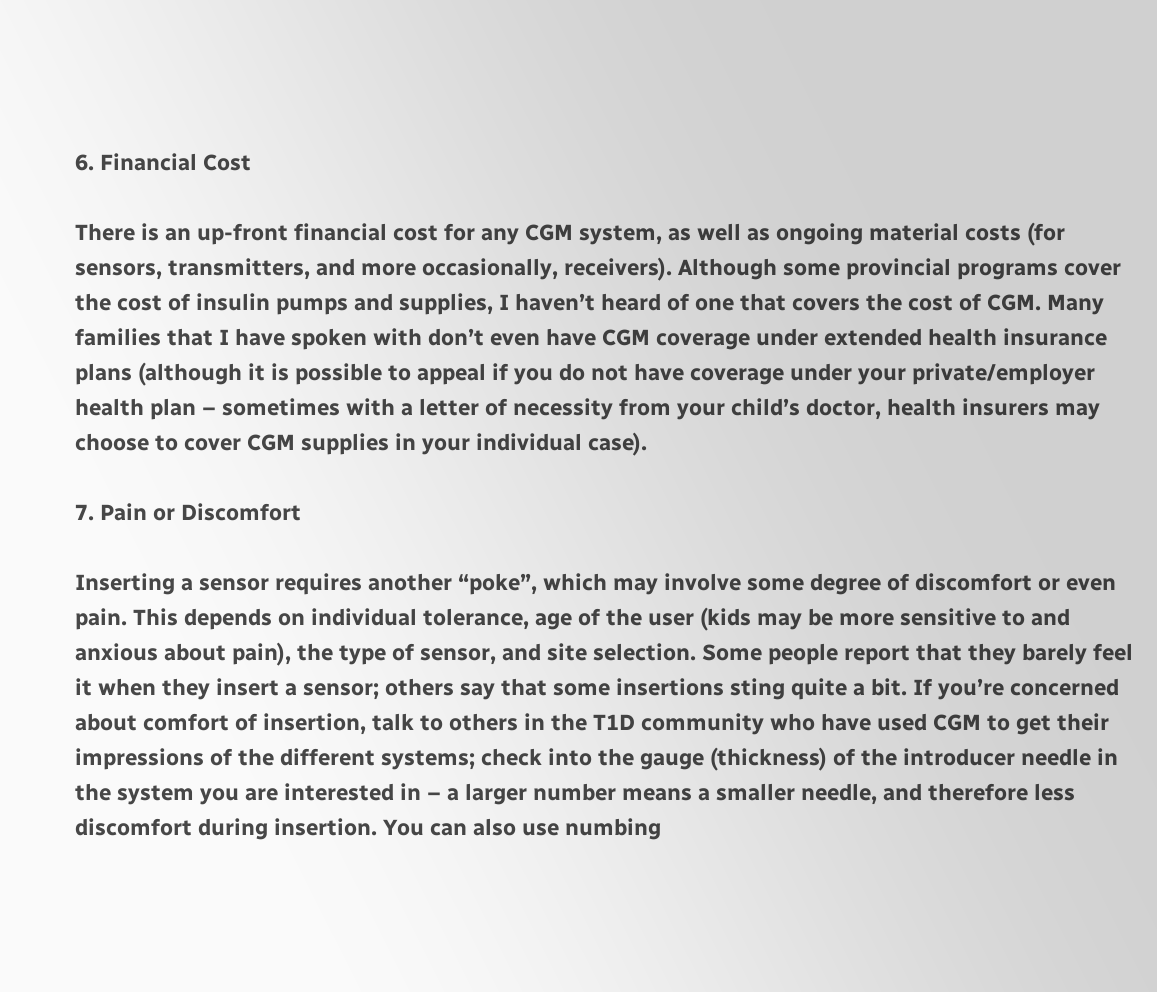6. Financial Cost

There is an up-front financial cost for any CGM system, as well as ongoing material costs (for sensors, transmitters, and more occasionally, receivers). Although some provincial programs cover the cost of insulin pumps and supplies, I haven’t heard of one that covers the cost of CGM. Many families that I have spoken with don’t even have CGM coverage under extended health insurance plans (although it is possible to appeal if you do not have coverage under your private/employer health plan – sometimes with a letter of necessity from your child’s doctor, health insurers may choose to cover CGM supplies in your individual case).

7. Pain or Discomfort

Inserting a sensor requires another “poke”, which may involve some degree of discomfort or even pain. This depends on individual tolerance, age of the user (kids may be more sensitive to and anxious about pain), the type of sensor, and site selection. Some people report that they barely feel it when they insert a sensor; others say that some insertions sting quite a bit. If you’re concerned about comfort of insertion, talk to others in the T1D community who have used CGM to get their impressions of the different systems; check into the gauge (thickness) of the introducer needle in the system you are interested in – a larger number means a smaller needle, and therefore less discomfort during insertion. You can also use numbing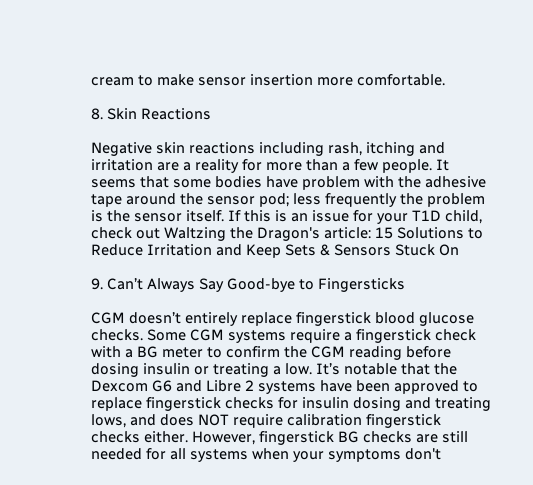cream to make sensor insertion more comfortable.

8. Skin Reactions

Negative skin reactions including rash, itching and irritation are a reality for more than a few people. It seems that some bodies have problem with the adhesive tape around the sensor pod; less frequently the problem is the sensor itself. If this is an issue for your T1D child, check out Waltzing the Dragon's article: 15 Solutions to Reduce Irritation and Keep Sets & Sensors Stuck On

9. Can’t Always Say Good-bye to Fingersticks

CGM doesn’t entirely replace fingerstick blood glucose checks. Some CGM systems require a fingerstick check with a BG meter to confirm the CGM reading before dosing insulin or treating a low. It’s notable that the Dexcom G6 and Libre 2 systems have been approved to replace fingerstick checks for insulin dosing and treating lows, and does NOT require calibration fingerstick checks either. However, fingerstick BG checks are still needed for all systems when your symptoms don't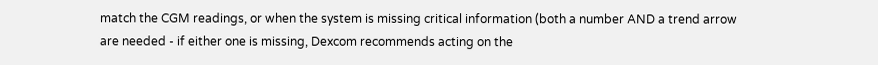match the CGM readings, or when the system is missing critical information (both a number AND a trend arrow are needed - if either one is missing, Dexcom recommends acting on the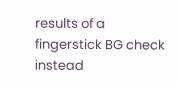results of a fingerstick BG check instead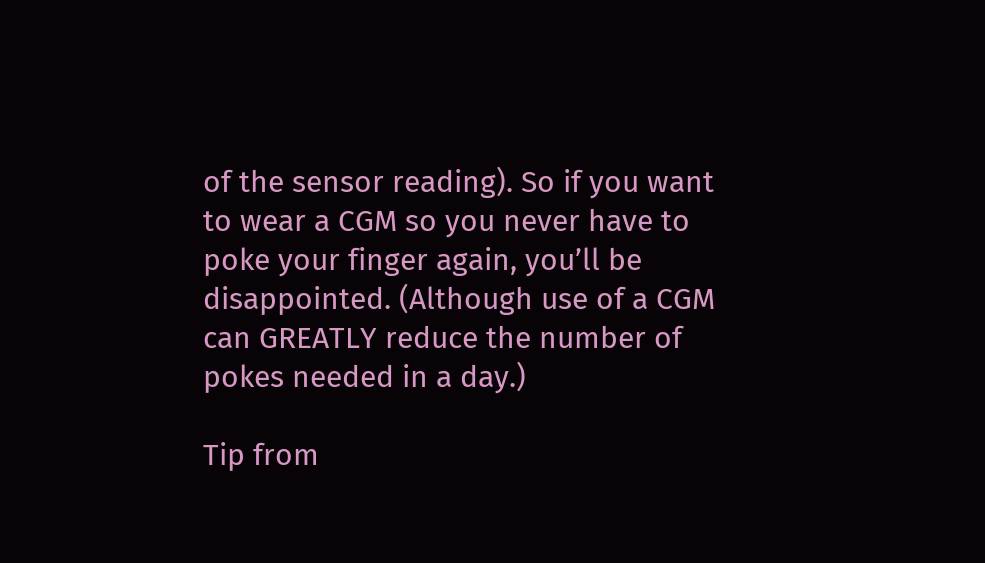of the sensor reading). So if you want to wear a CGM so you never have to poke your finger again, you’ll be disappointed. (Although use of a CGM can GREATLY reduce the number of pokes needed in a day.)

Tip from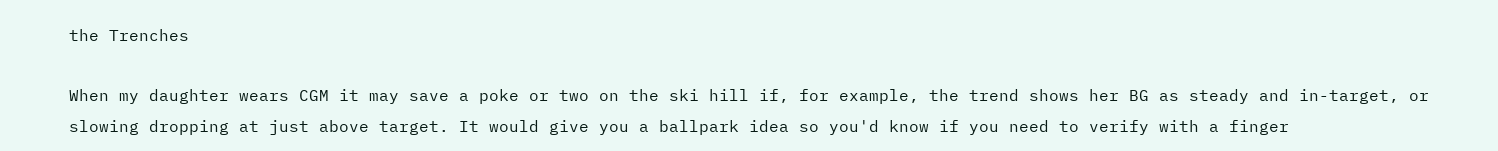the Trenches

When my daughter wears CGM it may save a poke or two on the ski hill if, for example, the trend shows her BG as steady and in-target, or slowing dropping at just above target. It would give you a ballpark idea so you'd know if you need to verify with a finger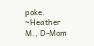poke.   ~Heather M., D-Mom